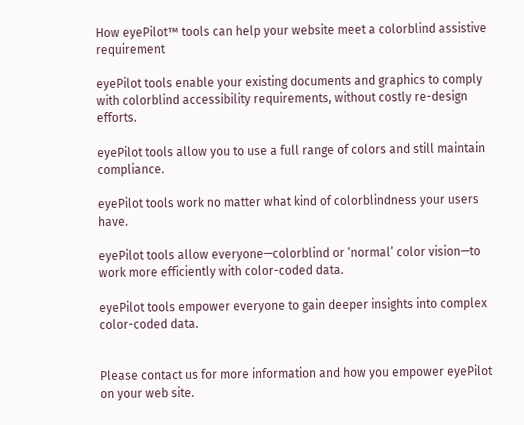How eyePilot™ tools can help your website meet a colorblind assistive requirement

eyePilot tools enable your existing documents and graphics to comply with colorblind accessibility requirements, without costly re-design efforts.

eyePilot tools allow you to use a full range of colors and still maintain compliance.

eyePilot tools work no matter what kind of colorblindness your users have.

eyePilot tools allow everyone—colorblind or ‘normal’ color vision—to work more efficiently with color-coded data.

eyePilot tools empower everyone to gain deeper insights into complex color-coded data.


Please contact us for more information and how you empower eyePilot on your web site.